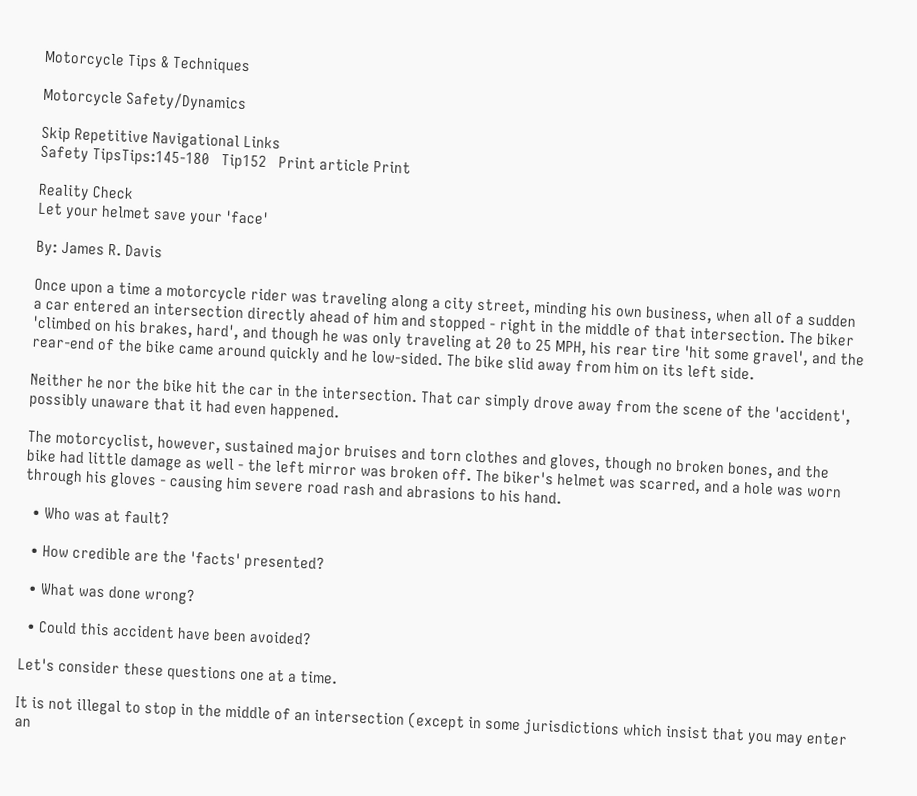Motorcycle Tips & Techniques

Motorcycle Safety/Dynamics

Skip Repetitive Navigational Links
Safety TipsTips:145-180   Tip152   Print article Print

Reality Check
Let your helmet save your 'face'

By: James R. Davis

Once upon a time a motorcycle rider was traveling along a city street, minding his own business, when all of a sudden a car entered an intersection directly ahead of him and stopped - right in the middle of that intersection. The biker 'climbed on his brakes, hard', and though he was only traveling at 20 to 25 MPH, his rear tire 'hit some gravel', and the rear-end of the bike came around quickly and he low-sided. The bike slid away from him on its left side.

Neither he nor the bike hit the car in the intersection. That car simply drove away from the scene of the 'accident', possibly unaware that it had even happened.

The motorcyclist, however, sustained major bruises and torn clothes and gloves, though no broken bones, and the bike had little damage as well - the left mirror was broken off. The biker's helmet was scarred, and a hole was worn through his gloves - causing him severe road rash and abrasions to his hand.

  • Who was at fault?

  • How credible are the 'facts' presented?

  • What was done wrong?

  • Could this accident have been avoided?

Let's consider these questions one at a time.

It is not illegal to stop in the middle of an intersection (except in some jurisdictions which insist that you may enter an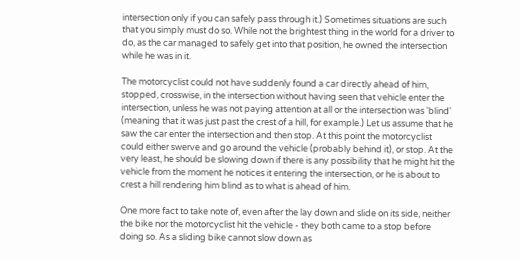intersection only if you can safely pass through it.) Sometimes situations are such that you simply must do so. While not the brightest thing in the world for a driver to do, as the car managed to safely get into that position, he owned the intersection while he was in it.

The motorcyclist could not have suddenly found a car directly ahead of him, stopped, crosswise, in the intersection without having seen that vehicle enter the intersection, unless he was not paying attention at all or the intersection was 'blind' (meaning that it was just past the crest of a hill, for example.) Let us assume that he saw the car enter the intersection and then stop. At this point the motorcyclist could either swerve and go around the vehicle (probably behind it), or stop. At the very least, he should be slowing down if there is any possibility that he might hit the vehicle from the moment he notices it entering the intersection, or he is about to crest a hill rendering him blind as to what is ahead of him.

One more fact to take note of, even after the lay down and slide on its side, neither the bike nor the motorcyclist hit the vehicle - they both came to a stop before doing so. As a sliding bike cannot slow down as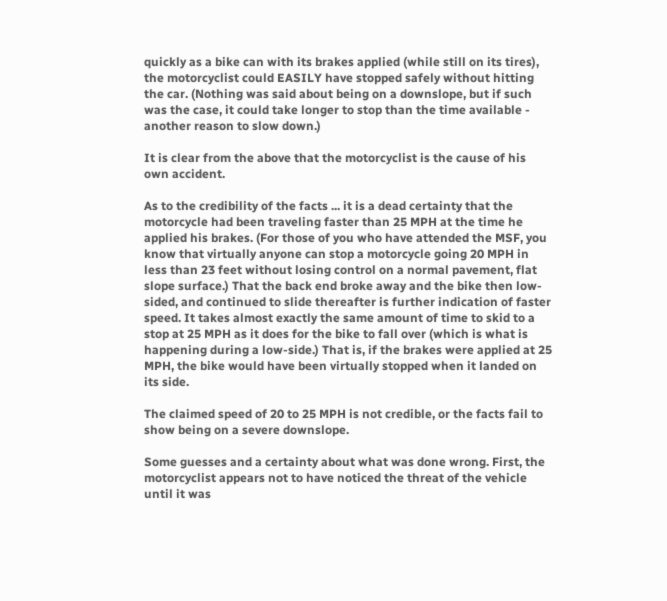quickly as a bike can with its brakes applied (while still on its tires), the motorcyclist could EASILY have stopped safely without hitting the car. (Nothing was said about being on a downslope, but if such was the case, it could take longer to stop than the time available - another reason to slow down.)

It is clear from the above that the motorcyclist is the cause of his own accident.

As to the credibility of the facts ... it is a dead certainty that the motorcycle had been traveling faster than 25 MPH at the time he applied his brakes. (For those of you who have attended the MSF, you know that virtually anyone can stop a motorcycle going 20 MPH in less than 23 feet without losing control on a normal pavement, flat slope surface.) That the back end broke away and the bike then low-sided, and continued to slide thereafter is further indication of faster speed. It takes almost exactly the same amount of time to skid to a stop at 25 MPH as it does for the bike to fall over (which is what is happening during a low-side.) That is, if the brakes were applied at 25 MPH, the bike would have been virtually stopped when it landed on its side.

The claimed speed of 20 to 25 MPH is not credible, or the facts fail to show being on a severe downslope.

Some guesses and a certainty about what was done wrong. First, the motorcyclist appears not to have noticed the threat of the vehicle until it was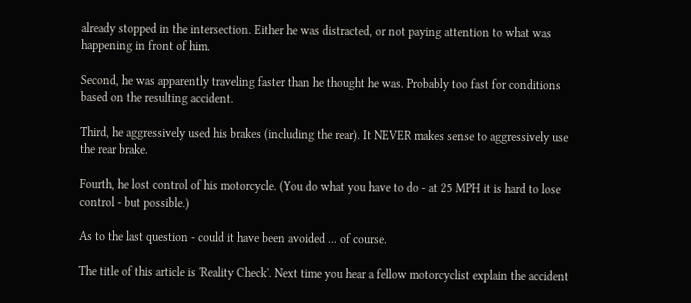already stopped in the intersection. Either he was distracted, or not paying attention to what was happening in front of him.

Second, he was apparently traveling faster than he thought he was. Probably too fast for conditions based on the resulting accident.

Third, he aggressively used his brakes (including the rear). It NEVER makes sense to aggressively use the rear brake.

Fourth, he lost control of his motorcycle. (You do what you have to do - at 25 MPH it is hard to lose control - but possible.)

As to the last question - could it have been avoided ... of course.

The title of this article is 'Reality Check'. Next time you hear a fellow motorcyclist explain the accident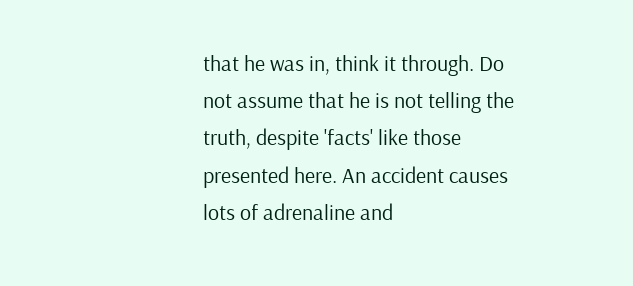that he was in, think it through. Do not assume that he is not telling the truth, despite 'facts' like those presented here. An accident causes lots of adrenaline and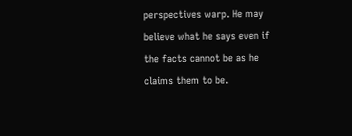perspectives warp. He may believe what he says even if the facts cannot be as he claims them to be.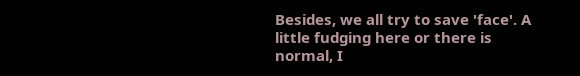Besides, we all try to save 'face'. A little fudging here or there is normal, I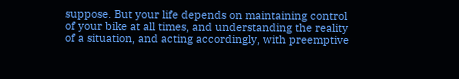suppose. But your life depends on maintaining control of your bike at all times, and understanding the reality of a situation, and acting accordingly, with preemptive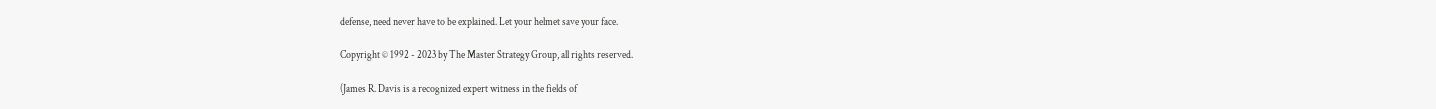defense, need never have to be explained. Let your helmet save your face.

Copyright © 1992 - 2023 by The Master Strategy Group, all rights reserved.

(James R. Davis is a recognized expert witness in the fields of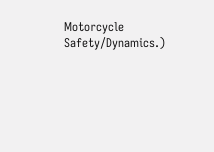Motorcycle Safety/Dynamics.)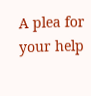A plea for your help